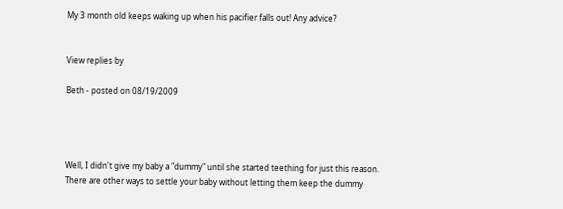My 3 month old keeps waking up when his pacifier falls out! Any advice?


View replies by

Beth - posted on 08/19/2009




Well, I didn't give my baby a "dummy" until she started teething for just this reason. There are other ways to settle your baby without letting them keep the dummy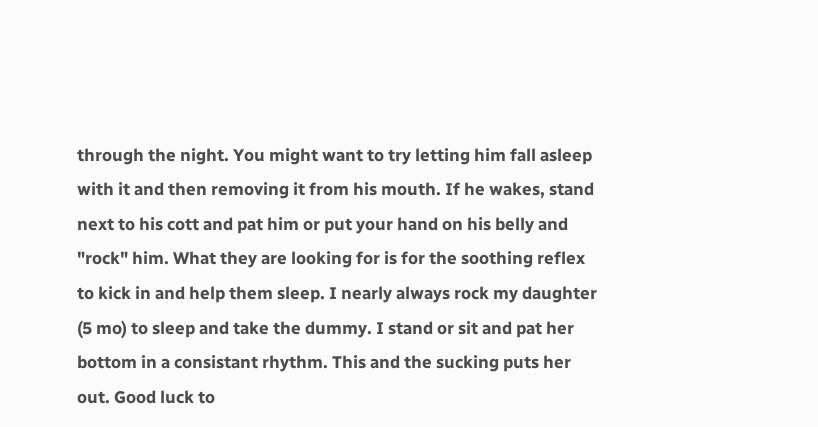through the night. You might want to try letting him fall asleep with it and then removing it from his mouth. If he wakes, stand next to his cott and pat him or put your hand on his belly and "rock" him. What they are looking for is for the soothing reflex to kick in and help them sleep. I nearly always rock my daughter (5 mo) to sleep and take the dummy. I stand or sit and pat her bottom in a consistant rhythm. This and the sucking puts her out. Good luck to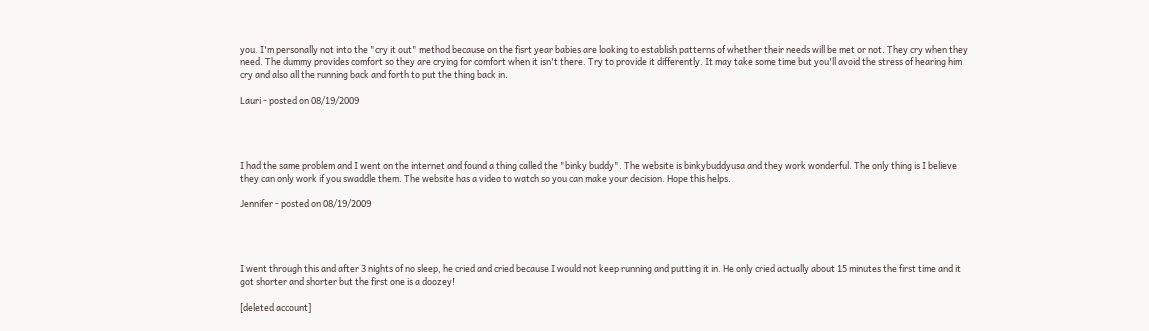you. I'm personally not into the "cry it out" method because on the fisrt year babies are looking to establish patterns of whether their needs will be met or not. They cry when they need. The dummy provides comfort so they are crying for comfort when it isn't there. Try to provide it differently. It may take some time but you'll avoid the stress of hearing him cry and also all the running back and forth to put the thing back in.

Lauri - posted on 08/19/2009




I had the same problem and I went on the internet and found a thing called the "binky buddy". The website is binkybuddyusa and they work wonderful. The only thing is I believe they can only work if you swaddle them. The website has a video to watch so you can make your decision. Hope this helps.

Jennifer - posted on 08/19/2009




I went through this and after 3 nights of no sleep, he cried and cried because I would not keep running and putting it in. He only cried actually about 15 minutes the first time and it got shorter and shorter but the first one is a doozey!

[deleted account]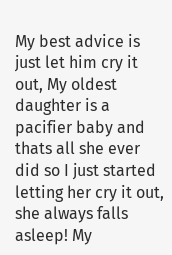My best advice is just let him cry it out, My oldest daughter is a pacifier baby and thats all she ever did so I just started letting her cry it out, she always falls asleep! My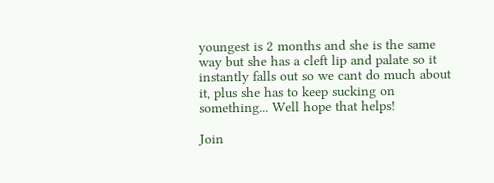youngest is 2 months and she is the same way but she has a cleft lip and palate so it instantly falls out so we cant do much about it, plus she has to keep sucking on something... Well hope that helps!

Join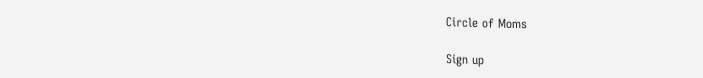Circle of Moms

Sign up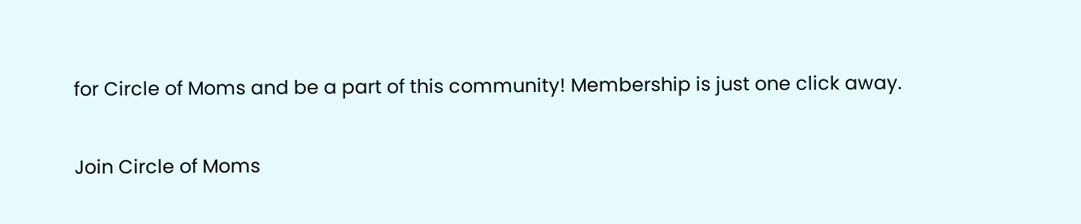for Circle of Moms and be a part of this community! Membership is just one click away.

Join Circle of Moms